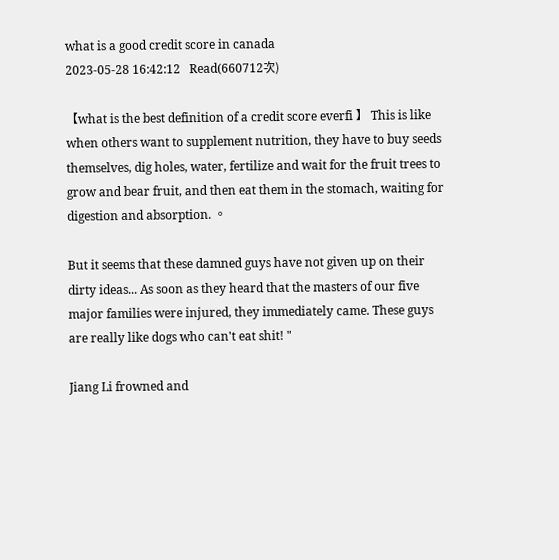what is a good credit score in canada
2023-05-28 16:42:12   Read(660712次)

【what is the best definition of a credit score everfi 】 This is like when others want to supplement nutrition, they have to buy seeds themselves, dig holes, water, fertilize and wait for the fruit trees to grow and bear fruit, and then eat them in the stomach, waiting for digestion and absorption. 。

But it seems that these damned guys have not given up on their dirty ideas... As soon as they heard that the masters of our five major families were injured, they immediately came. These guys are really like dogs who can't eat shit! "

Jiang Li frowned and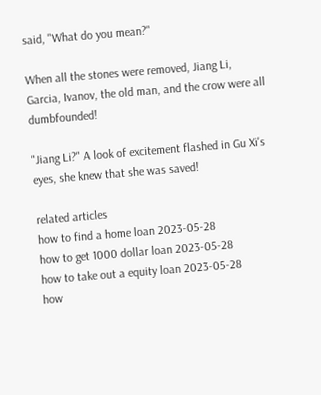said, "What do you mean?"

When all the stones were removed, Jiang Li, Garcia, Ivanov, the old man, and the crow were all dumbfounded!

"Jiang Li?" A look of excitement flashed in Gu Xi's eyes, she knew that she was saved!

related articles
how to find a home loan 2023-05-28
how to get 1000 dollar loan 2023-05-28
how to take out a equity loan 2023-05-28
how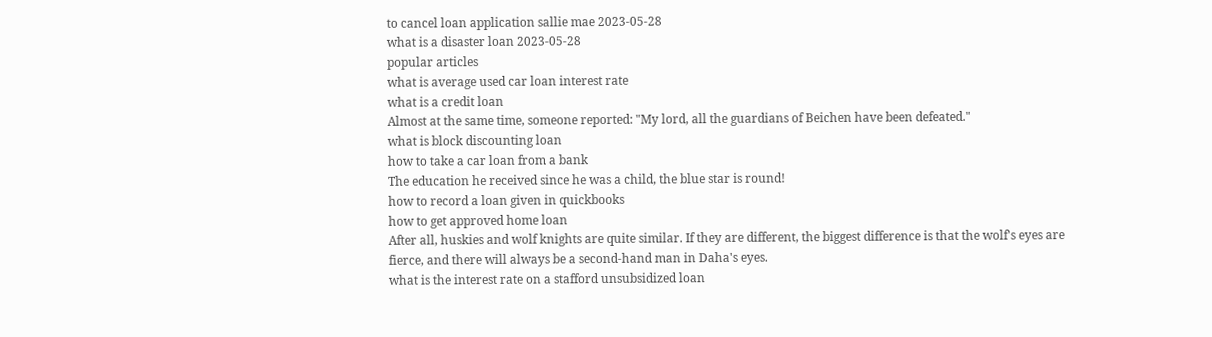to cancel loan application sallie mae 2023-05-28
what is a disaster loan 2023-05-28
popular articles
what is average used car loan interest rate
what is a credit loan
Almost at the same time, someone reported: "My lord, all the guardians of Beichen have been defeated."
what is block discounting loan
how to take a car loan from a bank
The education he received since he was a child, the blue star is round!
how to record a loan given in quickbooks
how to get approved home loan
After all, huskies and wolf knights are quite similar. If they are different, the biggest difference is that the wolf's eyes are fierce, and there will always be a second-hand man in Daha's eyes.
what is the interest rate on a stafford unsubsidized loan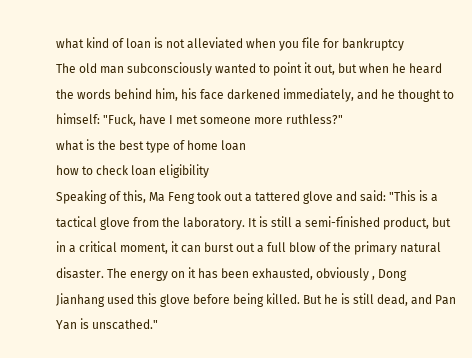what kind of loan is not alleviated when you file for bankruptcy
The old man subconsciously wanted to point it out, but when he heard the words behind him, his face darkened immediately, and he thought to himself: "Fuck, have I met someone more ruthless?"
what is the best type of home loan
how to check loan eligibility
Speaking of this, Ma Feng took out a tattered glove and said: "This is a tactical glove from the laboratory. It is still a semi-finished product, but in a critical moment, it can burst out a full blow of the primary natural disaster. The energy on it has been exhausted, obviously , Dong Jianhang used this glove before being killed. But he is still dead, and Pan Yan is unscathed."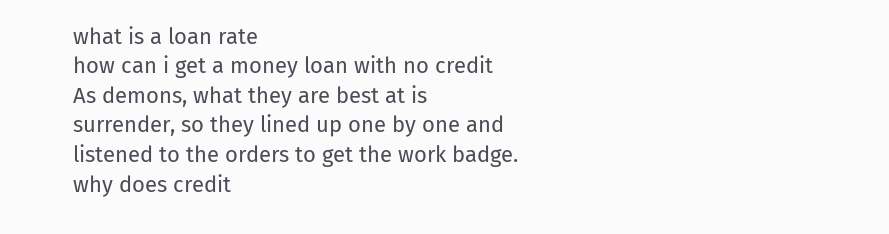what is a loan rate
how can i get a money loan with no credit
As demons, what they are best at is surrender, so they lined up one by one and listened to the orders to get the work badge.
why does credit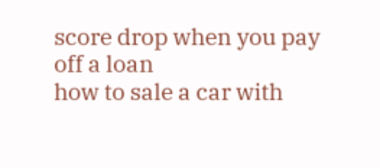score drop when you pay off a loan
how to sale a car with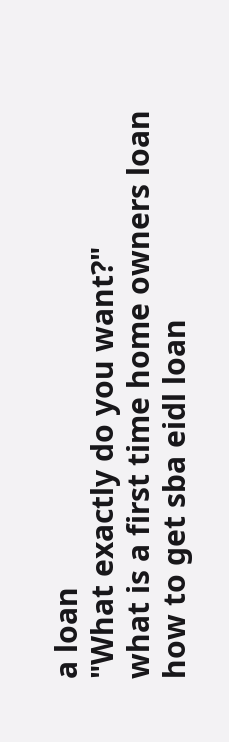a loan
"What exactly do you want?"
what is a first time home owners loan
how to get sba eidl loan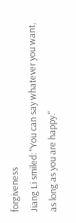forgiveness
Jiang Li smiled: "You can say whatever you want, as long as you are happy."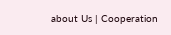about Us | Cooperation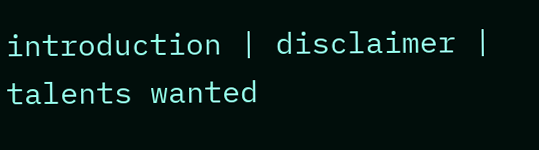introduction | disclaimer | talents wanted